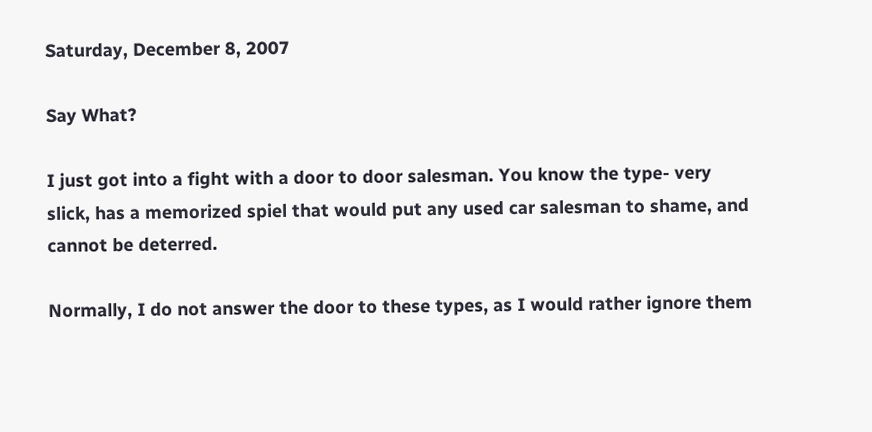Saturday, December 8, 2007

Say What?

I just got into a fight with a door to door salesman. You know the type- very slick, has a memorized spiel that would put any used car salesman to shame, and cannot be deterred.

Normally, I do not answer the door to these types, as I would rather ignore them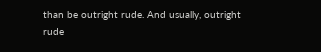than be outright rude. And usually, outright rude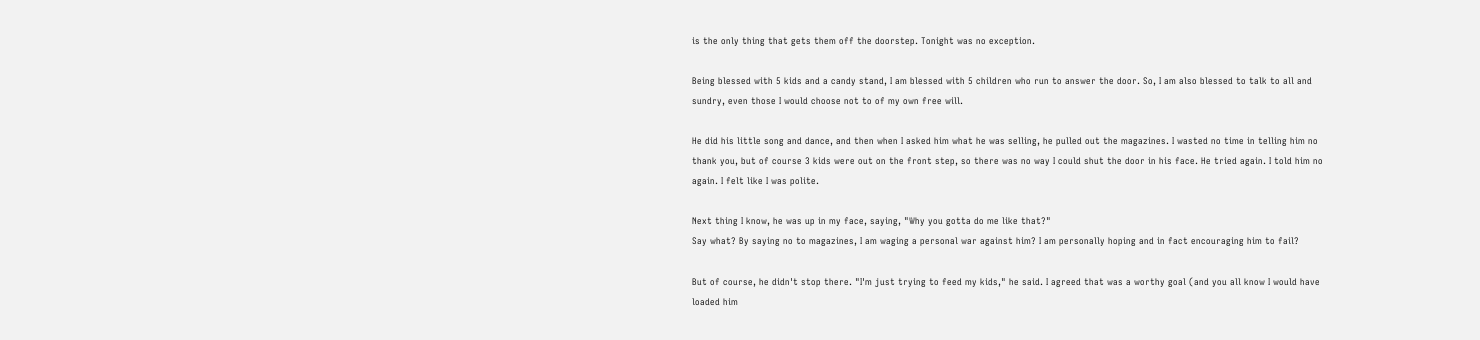is the only thing that gets them off the doorstep. Tonight was no exception.

Being blessed with 5 kids and a candy stand, I am blessed with 5 children who run to answer the door. So, I am also blessed to talk to all and sundry, even those I would choose not to of my own free will.

He did his little song and dance, and then when I asked him what he was selling, he pulled out the magazines. I wasted no time in telling him no thank you, but of course 3 kids were out on the front step, so there was no way I could shut the door in his face. He tried again. I told him no again. I felt like I was polite.

Next thing I know, he was up in my face, saying, "Why you gotta do me like that?"
Say what? By saying no to magazines, I am waging a personal war against him? I am personally hoping and in fact encouraging him to fail?

But of course, he didn't stop there. "I'm just trying to feed my kids," he said. I agreed that was a worthy goal (and you all know I would have loaded him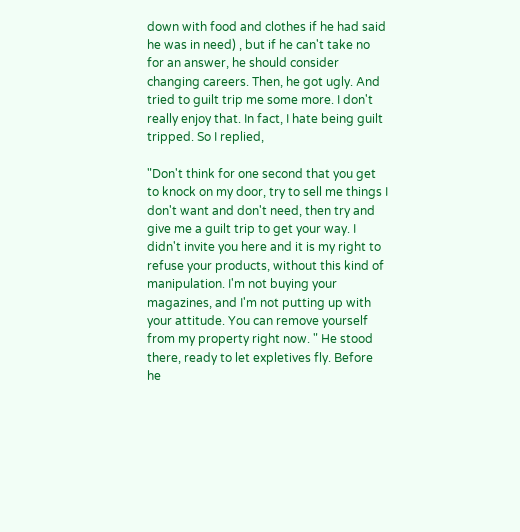down with food and clothes if he had said he was in need) , but if he can't take no for an answer, he should consider changing careers. Then, he got ugly. And tried to guilt trip me some more. I don't really enjoy that. In fact, I hate being guilt tripped. So I replied,

"Don't think for one second that you get to knock on my door, try to sell me things I don't want and don't need, then try and give me a guilt trip to get your way. I didn't invite you here and it is my right to refuse your products, without this kind of manipulation. I'm not buying your magazines, and I'm not putting up with your attitude. You can remove yourself from my property right now. " He stood there, ready to let expletives fly. Before he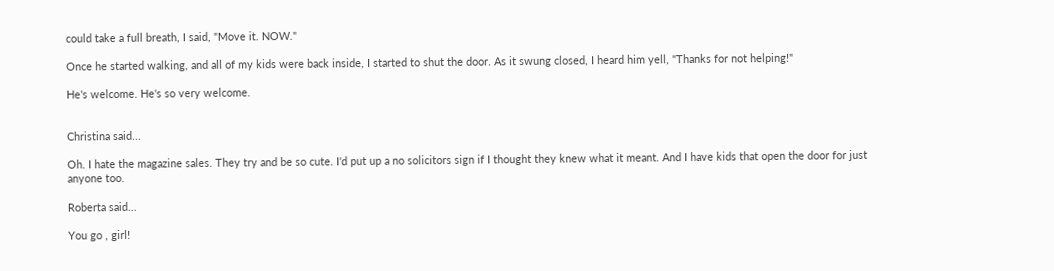could take a full breath, I said, "Move it. NOW."

Once he started walking, and all of my kids were back inside, I started to shut the door. As it swung closed, I heard him yell, "Thanks for not helping!"

He's welcome. He's so very welcome.


Christina said...

Oh. I hate the magazine sales. They try and be so cute. I'd put up a no solicitors sign if I thought they knew what it meant. And I have kids that open the door for just anyone too.

Roberta said...

You go , girl!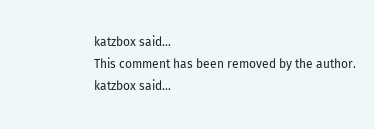katzbox said...
This comment has been removed by the author.
katzbox said...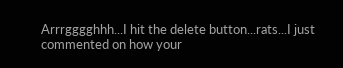Arrrgggghhh...I hit the delete button...rats...I just commented on how your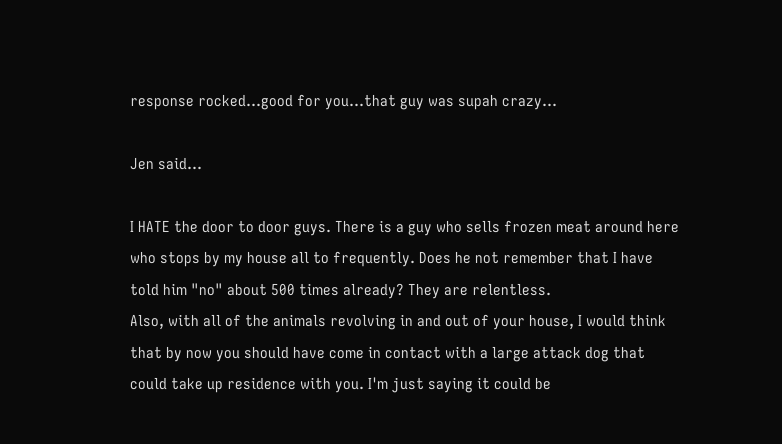response rocked...good for you...that guy was supah crazy...

Jen said...

I HATE the door to door guys. There is a guy who sells frozen meat around here who stops by my house all to frequently. Does he not remember that I have told him "no" about 500 times already? They are relentless.
Also, with all of the animals revolving in and out of your house, I would think that by now you should have come in contact with a large attack dog that could take up residence with you. I'm just saying it could be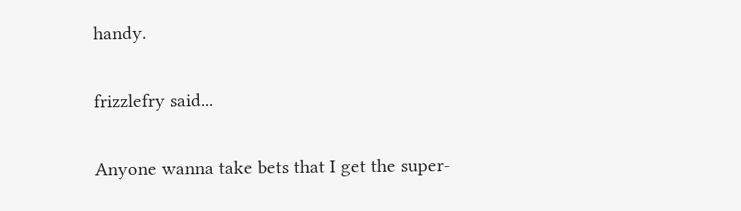handy.

frizzlefry said...

Anyone wanna take bets that I get the super-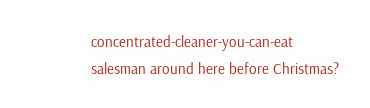concentrated-cleaner-you-can-eat salesman around here before Christmas?